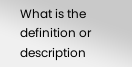What is the definition or description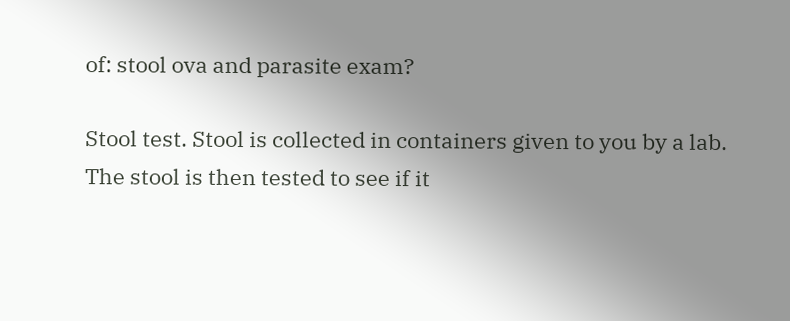of: stool ova and parasite exam?

Stool test. Stool is collected in containers given to you by a lab. The stool is then tested to see if it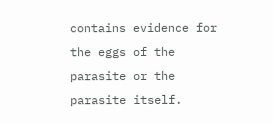contains evidence for the eggs of the parasite or the parasite itself.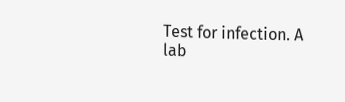Test for infection. A lab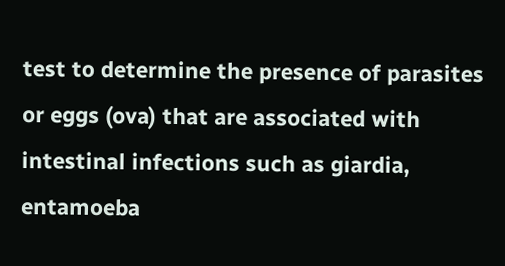test to determine the presence of parasites or eggs (ova) that are associated with intestinal infections such as giardia, entamoeba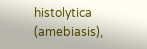histolytica (amebiasis),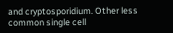and cryptosporidium. Other less common single cell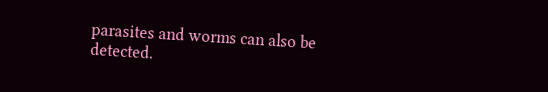parasites and worms can also be detected.